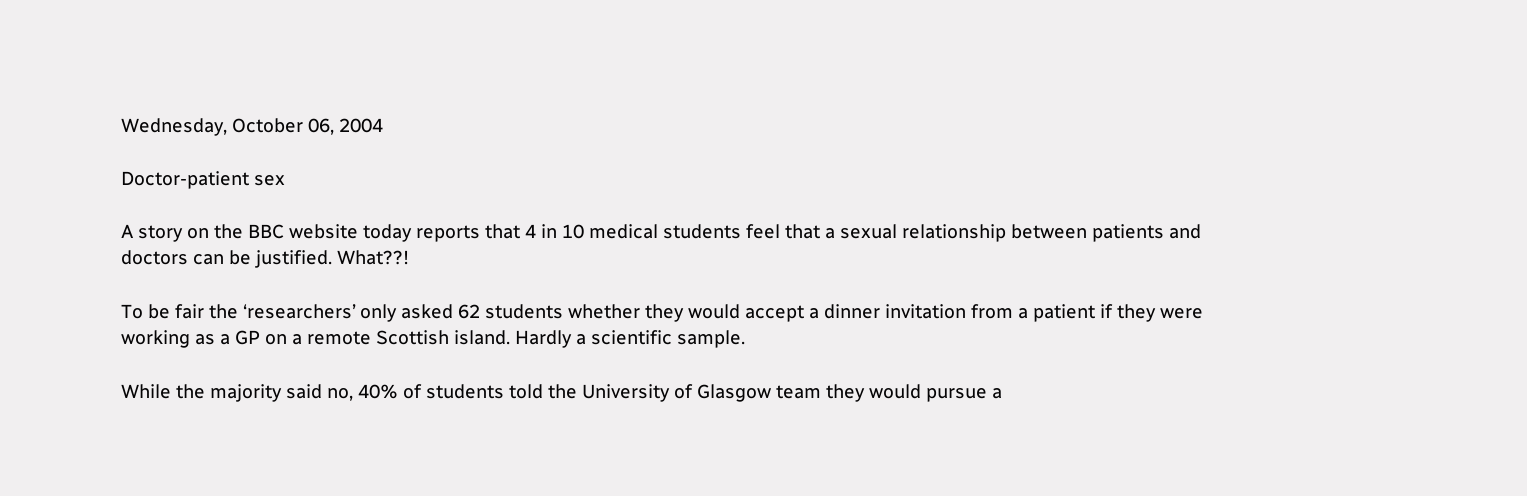Wednesday, October 06, 2004

Doctor-patient sex

A story on the BBC website today reports that 4 in 10 medical students feel that a sexual relationship between patients and doctors can be justified. What??!

To be fair the ‘researchers’ only asked 62 students whether they would accept a dinner invitation from a patient if they were working as a GP on a remote Scottish island. Hardly a scientific sample.

While the majority said no, 40% of students told the University of Glasgow team they would pursue a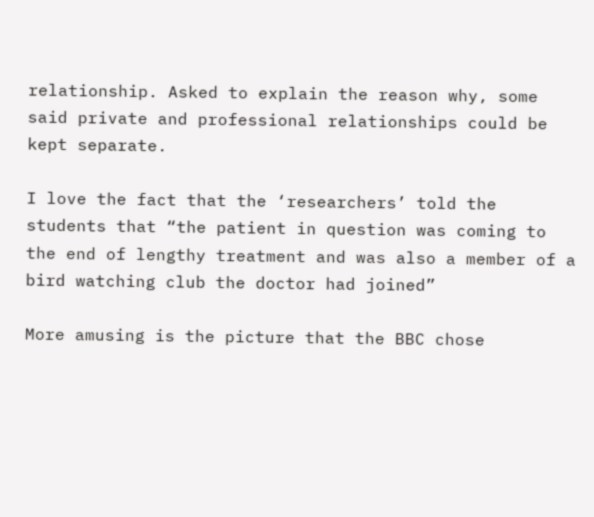relationship. Asked to explain the reason why, some said private and professional relationships could be kept separate.

I love the fact that the ‘researchers’ told the students that “the patient in question was coming to the end of lengthy treatment and was also a member of a bird watching club the doctor had joined”

More amusing is the picture that the BBC chose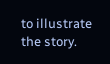to illustrate the story.